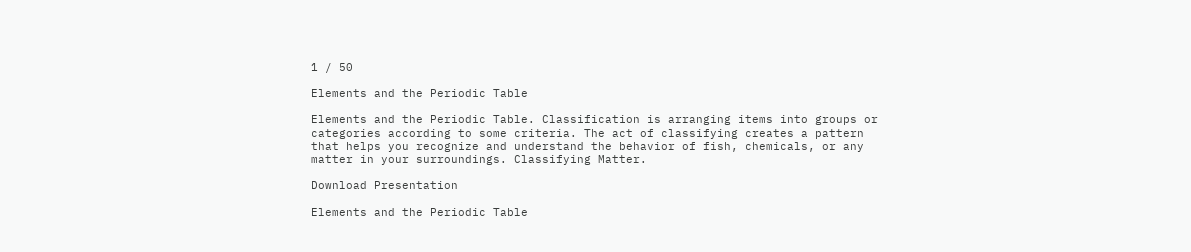1 / 50

Elements and the Periodic Table

Elements and the Periodic Table. Classification is arranging items into groups or categories according to some criteria. The act of classifying creates a pattern that helps you recognize and understand the behavior of fish, chemicals, or any matter in your surroundings. Classifying Matter.

Download Presentation

Elements and the Periodic Table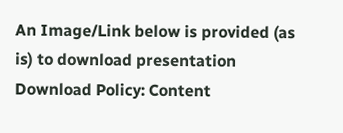An Image/Link below is provided (as is) to download presentation Download Policy: Content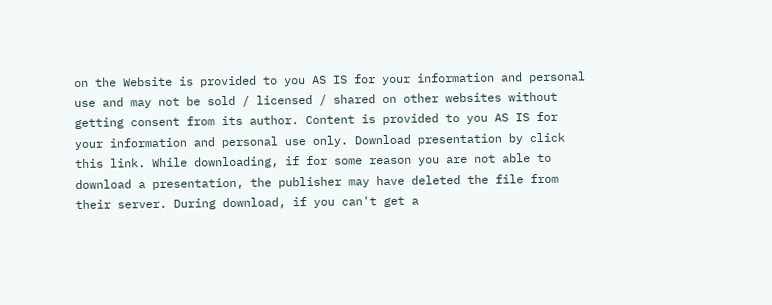on the Website is provided to you AS IS for your information and personal use and may not be sold / licensed / shared on other websites without getting consent from its author. Content is provided to you AS IS for your information and personal use only. Download presentation by click this link. While downloading, if for some reason you are not able to download a presentation, the publisher may have deleted the file from their server. During download, if you can't get a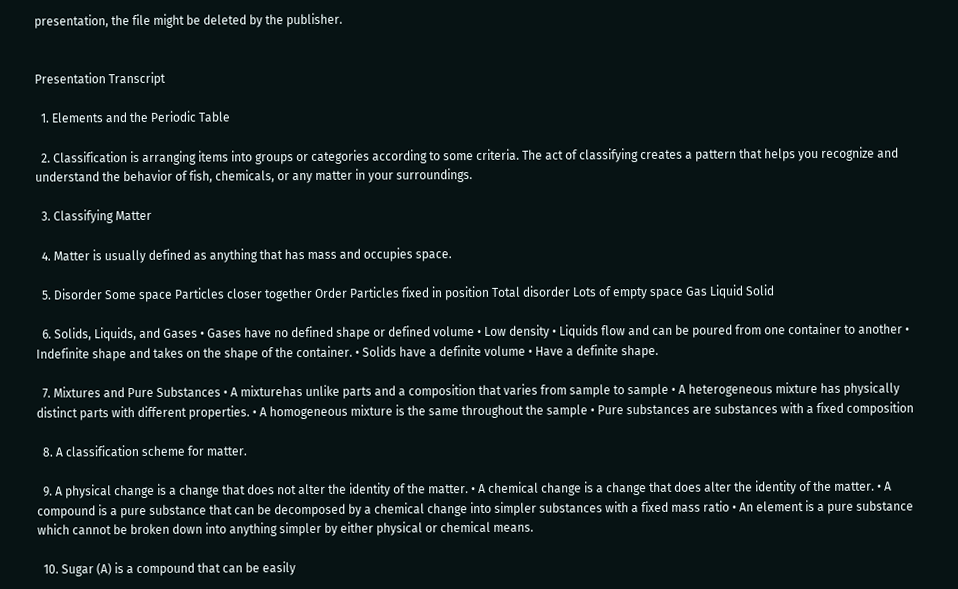presentation, the file might be deleted by the publisher.


Presentation Transcript

  1. Elements and the Periodic Table

  2. Classification is arranging items into groups or categories according to some criteria. The act of classifying creates a pattern that helps you recognize and understand the behavior of fish, chemicals, or any matter in your surroundings.

  3. Classifying Matter

  4. Matter is usually defined as anything that has mass and occupies space.

  5. Disorder Some space Particles closer together Order Particles fixed in position Total disorder Lots of empty space Gas Liquid Solid

  6. Solids, Liquids, and Gases • Gases have no defined shape or defined volume • Low density • Liquids flow and can be poured from one container to another • Indefinite shape and takes on the shape of the container. • Solids have a definite volume • Have a definite shape.

  7. Mixtures and Pure Substances • A mixturehas unlike parts and a composition that varies from sample to sample • A heterogeneous mixture has physically distinct parts with different properties. • A homogeneous mixture is the same throughout the sample • Pure substances are substances with a fixed composition

  8. A classification scheme for matter.

  9. A physical change is a change that does not alter the identity of the matter. • A chemical change is a change that does alter the identity of the matter. • A compound is a pure substance that can be decomposed by a chemical change into simpler substances with a fixed mass ratio • An element is a pure substance which cannot be broken down into anything simpler by either physical or chemical means.

  10. Sugar (A) is a compound that can be easily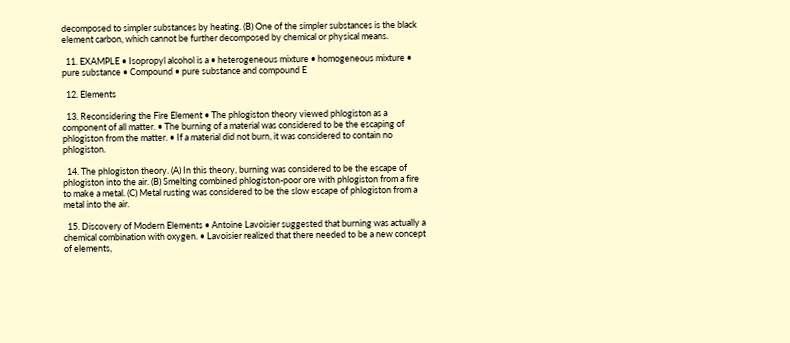decomposed to simpler substances by heating. (B) One of the simpler substances is the black element carbon, which cannot be further decomposed by chemical or physical means.

  11. EXAMPLE • Isopropyl alcohol is a • heterogeneous mixture • homogeneous mixture • pure substance • Compound • pure substance and compound E

  12. Elements

  13. Reconsidering the Fire Element • The phlogiston theory viewed phlogiston as a component of all matter. • The burning of a material was considered to be the escaping of phlogiston from the matter. • If a material did not burn, it was considered to contain no phlogiston.

  14. The phlogiston theory. (A) In this theory, burning was considered to be the escape of phlogiston into the air. (B) Smelting combined phlogiston-poor ore with phlogiston from a fire to make a metal. (C) Metal rusting was considered to be the slow escape of phlogiston from a metal into the air.

  15. Discovery of Modern Elements • Antoine Lavoisier suggested that burning was actually a chemical combination with oxygen. • Lavoisier realized that there needed to be a new concept of elements,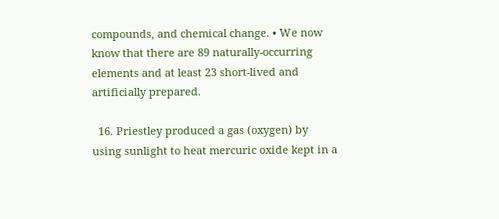compounds, and chemical change. • We now know that there are 89 naturally-occurring elements and at least 23 short-lived and artificially prepared.

  16. Priestley produced a gas (oxygen) by using sunlight to heat mercuric oxide kept in a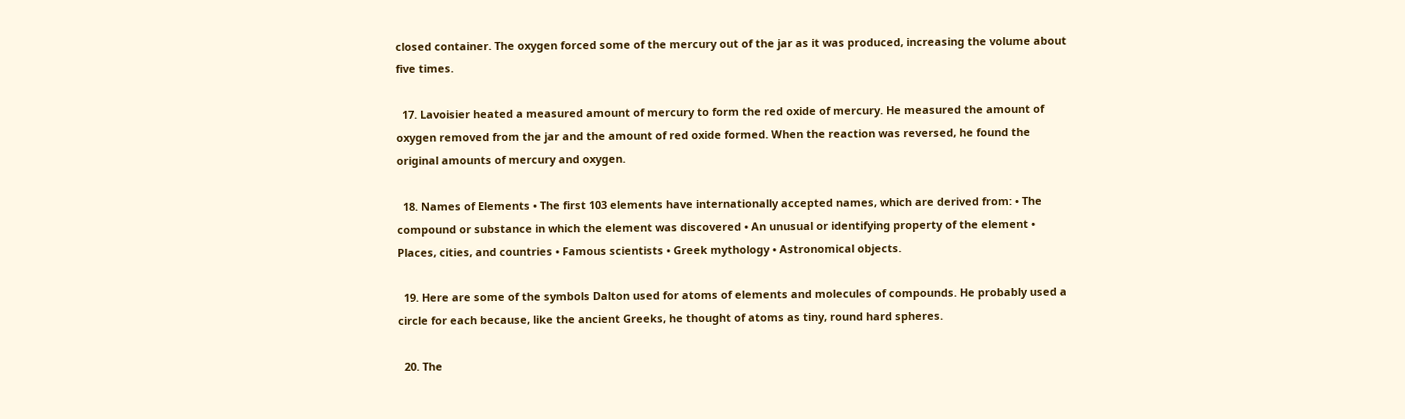closed container. The oxygen forced some of the mercury out of the jar as it was produced, increasing the volume about five times.

  17. Lavoisier heated a measured amount of mercury to form the red oxide of mercury. He measured the amount of oxygen removed from the jar and the amount of red oxide formed. When the reaction was reversed, he found the original amounts of mercury and oxygen.

  18. Names of Elements • The first 103 elements have internationally accepted names, which are derived from: • The compound or substance in which the element was discovered • An unusual or identifying property of the element • Places, cities, and countries • Famous scientists • Greek mythology • Astronomical objects.

  19. Here are some of the symbols Dalton used for atoms of elements and molecules of compounds. He probably used a circle for each because, like the ancient Greeks, he thought of atoms as tiny, round hard spheres.

  20. The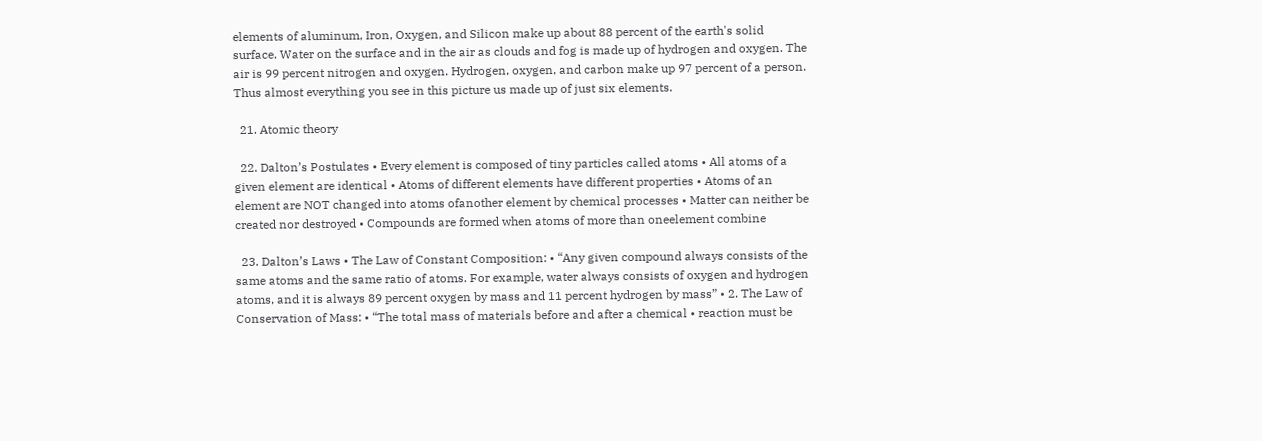elements of aluminum, Iron, Oxygen, and Silicon make up about 88 percent of the earth's solid surface. Water on the surface and in the air as clouds and fog is made up of hydrogen and oxygen. The air is 99 percent nitrogen and oxygen. Hydrogen, oxygen, and carbon make up 97 percent of a person. Thus almost everything you see in this picture us made up of just six elements.

  21. Atomic theory

  22. Dalton’s Postulates • Every element is composed of tiny particles called atoms • All atoms of a given element are identical • Atoms of different elements have different properties • Atoms of an element are NOT changed into atoms ofanother element by chemical processes • Matter can neither be created nor destroyed • Compounds are formed when atoms of more than oneelement combine

  23. Dalton’s Laws • The Law of Constant Composition: • “Any given compound always consists of the same atoms and the same ratio of atoms. For example, water always consists of oxygen and hydrogen atoms, and it is always 89 percent oxygen by mass and 11 percent hydrogen by mass” • 2. The Law of Conservation of Mass: • “The total mass of materials before and after a chemical • reaction must be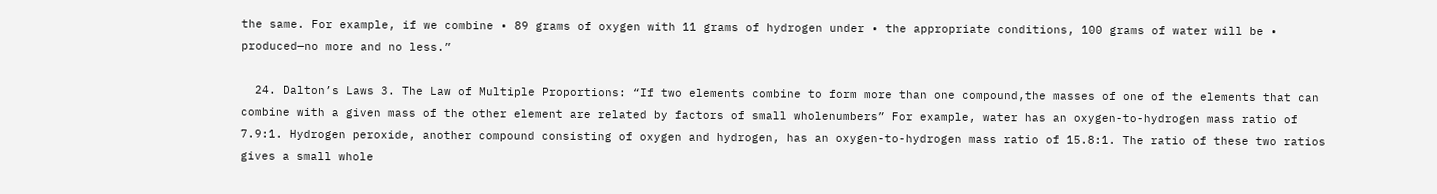the same. For example, if we combine • 89 grams of oxygen with 11 grams of hydrogen under • the appropriate conditions, 100 grams of water will be • produced—no more and no less.”

  24. Dalton’s Laws 3. The Law of Multiple Proportions: “If two elements combine to form more than one compound,the masses of one of the elements that can combine with a given mass of the other element are related by factors of small wholenumbers” For example, water has an oxygen-to-hydrogen mass ratio of 7.9:1. Hydrogen peroxide, another compound consisting of oxygen and hydrogen, has an oxygen-to-hydrogen mass ratio of 15.8:1. The ratio of these two ratios gives a small whole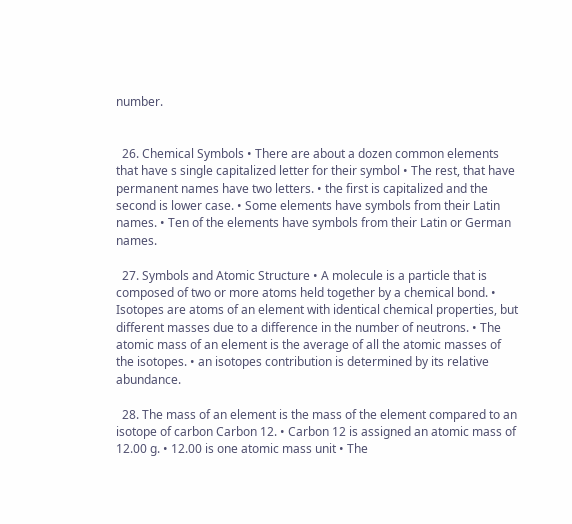number.


  26. Chemical Symbols • There are about a dozen common elements that have s single capitalized letter for their symbol • The rest, that have permanent names have two letters. • the first is capitalized and the second is lower case. • Some elements have symbols from their Latin names. • Ten of the elements have symbols from their Latin or German names.

  27. Symbols and Atomic Structure • A molecule is a particle that is composed of two or more atoms held together by a chemical bond. • Isotopes are atoms of an element with identical chemical properties, but different masses due to a difference in the number of neutrons. • The atomic mass of an element is the average of all the atomic masses of the isotopes. • an isotopes contribution is determined by its relative abundance.

  28. The mass of an element is the mass of the element compared to an isotope of carbon Carbon 12. • Carbon 12 is assigned an atomic mass of 12.00 g. • 12.00 is one atomic mass unit • The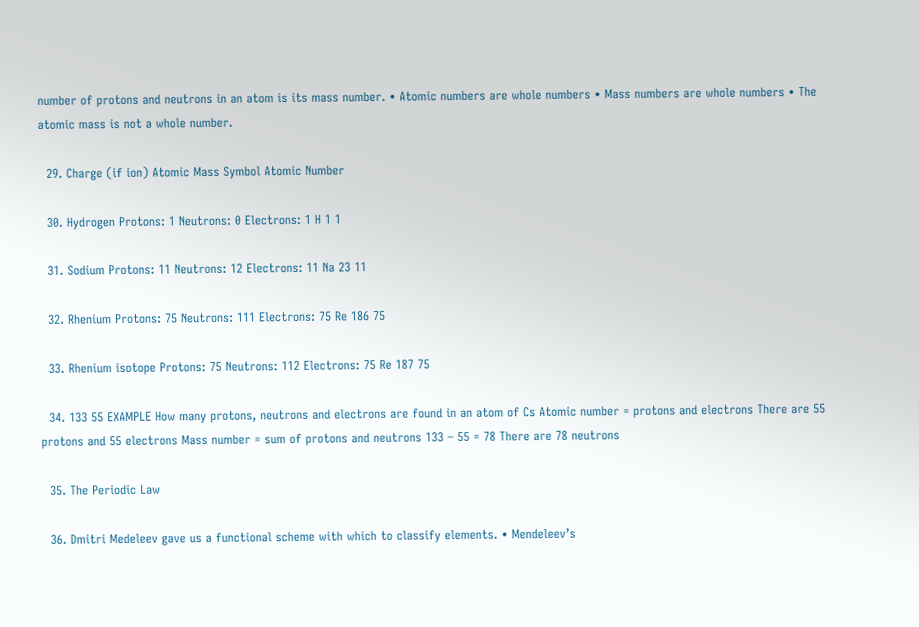number of protons and neutrons in an atom is its mass number. • Atomic numbers are whole numbers • Mass numbers are whole numbers • The atomic mass is not a whole number.

  29. Charge (if ion) Atomic Mass Symbol Atomic Number

  30. Hydrogen Protons: 1 Neutrons: 0 Electrons: 1 H 1 1

  31. Sodium Protons: 11 Neutrons: 12 Electrons: 11 Na 23 11

  32. Rhenium Protons: 75 Neutrons: 111 Electrons: 75 Re 186 75

  33. Rhenium isotope Protons: 75 Neutrons: 112 Electrons: 75 Re 187 75

  34. 133 55 EXAMPLE How many protons, neutrons and electrons are found in an atom of Cs Atomic number = protons and electrons There are 55 protons and 55 electrons Mass number = sum of protons and neutrons 133 – 55 = 78 There are 78 neutrons

  35. The Periodic Law

  36. Dmitri Medeleev gave us a functional scheme with which to classify elements. • Mendeleev’s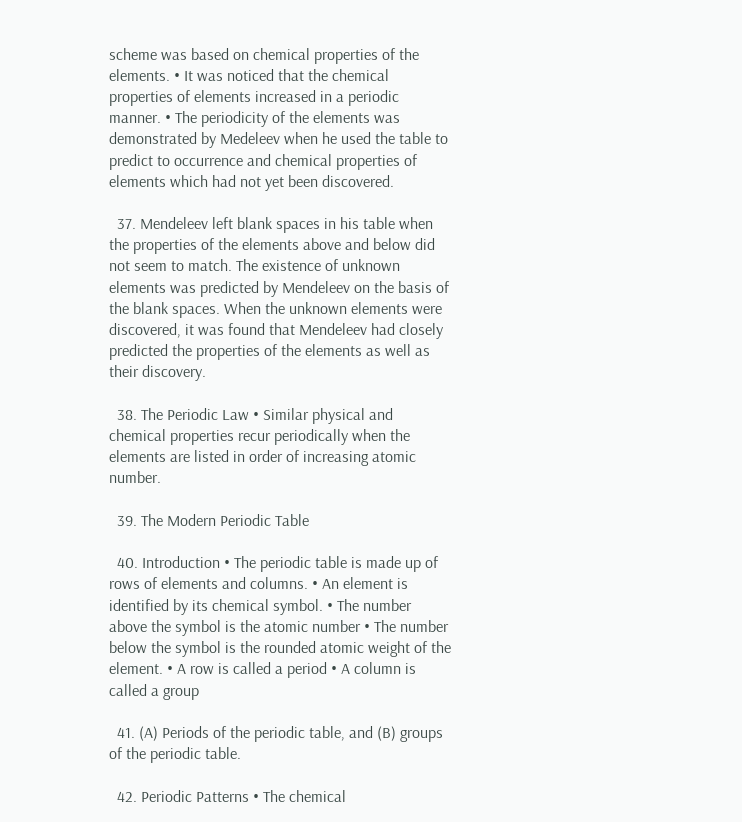scheme was based on chemical properties of the elements. • It was noticed that the chemical properties of elements increased in a periodic manner. • The periodicity of the elements was demonstrated by Medeleev when he used the table to predict to occurrence and chemical properties of elements which had not yet been discovered.

  37. Mendeleev left blank spaces in his table when the properties of the elements above and below did not seem to match. The existence of unknown elements was predicted by Mendeleev on the basis of the blank spaces. When the unknown elements were discovered, it was found that Mendeleev had closely predicted the properties of the elements as well as their discovery.

  38. The Periodic Law • Similar physical and chemical properties recur periodically when the elements are listed in order of increasing atomic number.

  39. The Modern Periodic Table

  40. Introduction • The periodic table is made up of rows of elements and columns. • An element is identified by its chemical symbol. • The number above the symbol is the atomic number • The number below the symbol is the rounded atomic weight of the element. • A row is called a period • A column is called a group

  41. (A) Periods of the periodic table, and (B) groups of the periodic table.

  42. Periodic Patterns • The chemical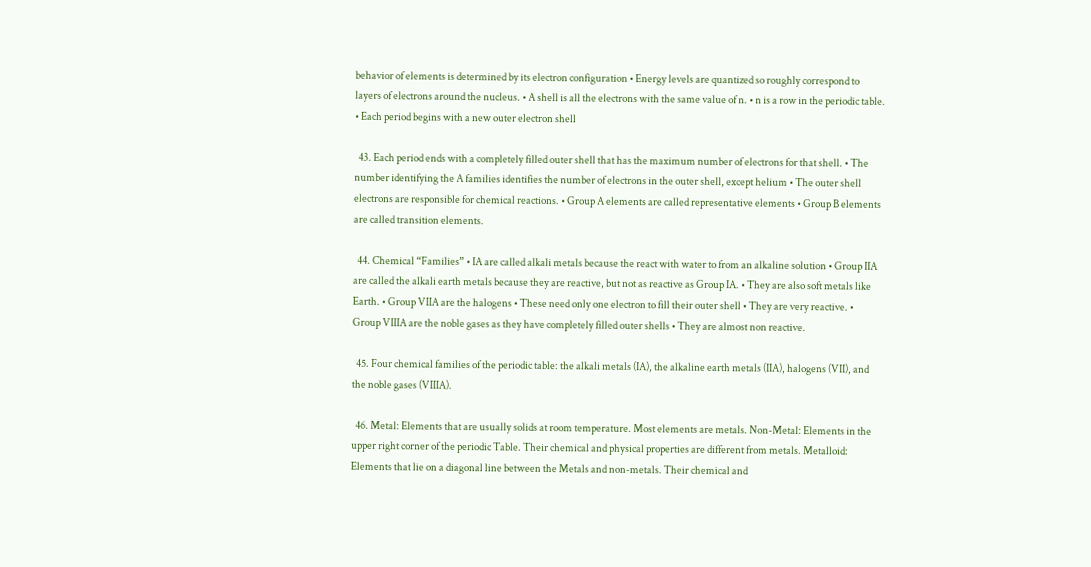behavior of elements is determined by its electron configuration • Energy levels are quantized so roughly correspond to layers of electrons around the nucleus. • A shell is all the electrons with the same value of n. • n is a row in the periodic table. • Each period begins with a new outer electron shell

  43. Each period ends with a completely filled outer shell that has the maximum number of electrons for that shell. • The number identifying the A families identifies the number of electrons in the outer shell, except helium • The outer shell electrons are responsible for chemical reactions. • Group A elements are called representative elements • Group B elements are called transition elements.

  44. Chemical “Families” • IA are called alkali metals because the react with water to from an alkaline solution • Group IIA are called the alkali earth metals because they are reactive, but not as reactive as Group IA. • They are also soft metals like Earth. • Group VIIA are the halogens • These need only one electron to fill their outer shell • They are very reactive. • Group VIIIA are the noble gases as they have completely filled outer shells • They are almost non reactive.

  45. Four chemical families of the periodic table: the alkali metals (IA), the alkaline earth metals (IIA), halogens (VII), and the noble gases (VIIIA).

  46. Metal: Elements that are usually solids at room temperature. Most elements are metals. Non-Metal: Elements in the upper right corner of the periodic Table. Their chemical and physical properties are different from metals. Metalloid: Elements that lie on a diagonal line between the Metals and non-metals. Their chemical and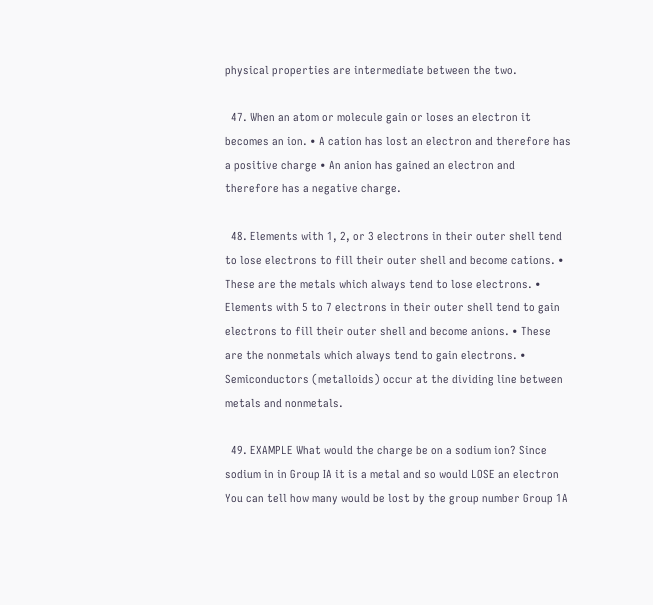physical properties are intermediate between the two.

  47. When an atom or molecule gain or loses an electron it becomes an ion. • A cation has lost an electron and therefore has a positive charge • An anion has gained an electron and therefore has a negative charge.

  48. Elements with 1, 2, or 3 electrons in their outer shell tend to lose electrons to fill their outer shell and become cations. • These are the metals which always tend to lose electrons. • Elements with 5 to 7 electrons in their outer shell tend to gain electrons to fill their outer shell and become anions. • These are the nonmetals which always tend to gain electrons. • Semiconductors (metalloids) occur at the dividing line between metals and nonmetals.

  49. EXAMPLE What would the charge be on a sodium ion? Since sodium in in Group IA it is a metal and so would LOSE an electron You can tell how many would be lost by the group number Group 1A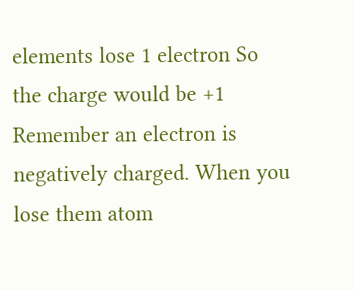elements lose 1 electron So the charge would be +1 Remember an electron is negatively charged. When you lose them atom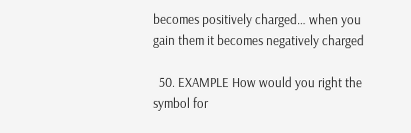becomes positively charged… when you gain them it becomes negatively charged

  50. EXAMPLE How would you right the symbol for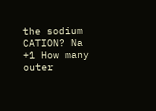the sodium CATION? Na +1 How many outer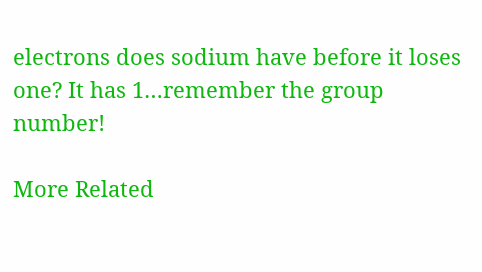electrons does sodium have before it loses one? It has 1…remember the group number!

More Related